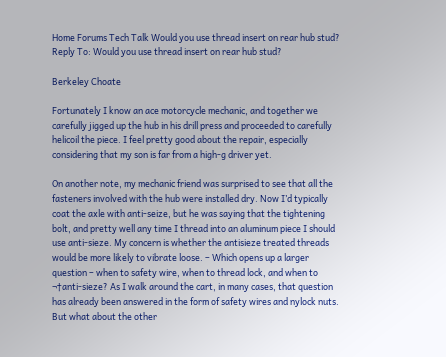Home Forums Tech Talk Would you use thread insert on rear hub stud? Reply To: Would you use thread insert on rear hub stud?

Berkeley Choate

Fortunately I know an ace motorcycle mechanic, and together we carefully jigged up the hub in his drill press and proceeded to carefully helicoil the piece. I feel pretty good about the repair, especially considering that my son is far from a high-g driver yet.

On another note, my mechanic friend was surprised to see that all the fasteners involved with the hub were installed dry. Now I’d typically coat the axle with anti-seize, but he was saying that the tightening bolt, and pretty well any time I thread into an aluminum piece I should use anti-sieze. My concern is whether the antisieze treated threads would be more likely to vibrate loose. – Which opens up a larger question – when to safety wire, when to thread lock, and when to ¬†anti-sieze? As I walk around the cart, in many cases, that question has already been answered in the form of safety wires and nylock nuts. But what about the other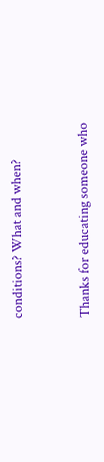conditions? What and when?


Thanks for educating someone who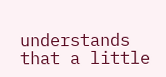understands that a little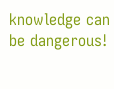knowledge can be dangerous!